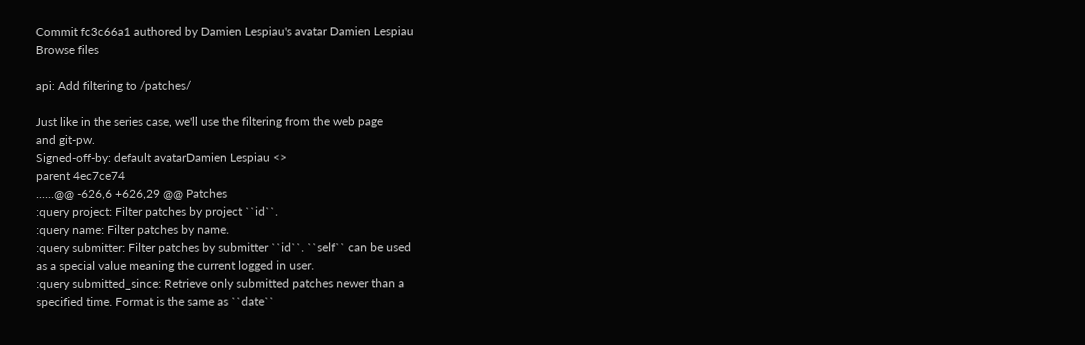Commit fc3c66a1 authored by Damien Lespiau's avatar Damien Lespiau
Browse files

api: Add filtering to /patches/

Just like in the series case, we'll use the filtering from the web page
and git-pw.
Signed-off-by: default avatarDamien Lespiau <>
parent 4ec7ce74
......@@ -626,6 +626,29 @@ Patches
:query project: Filter patches by project ``id``.
:query name: Filter patches by name.
:query submitter: Filter patches by submitter ``id``. ``self`` can be used
as a special value meaning the current logged in user.
:query submitted_since: Retrieve only submitted patches newer than a
specified time. Format is the same as ``date``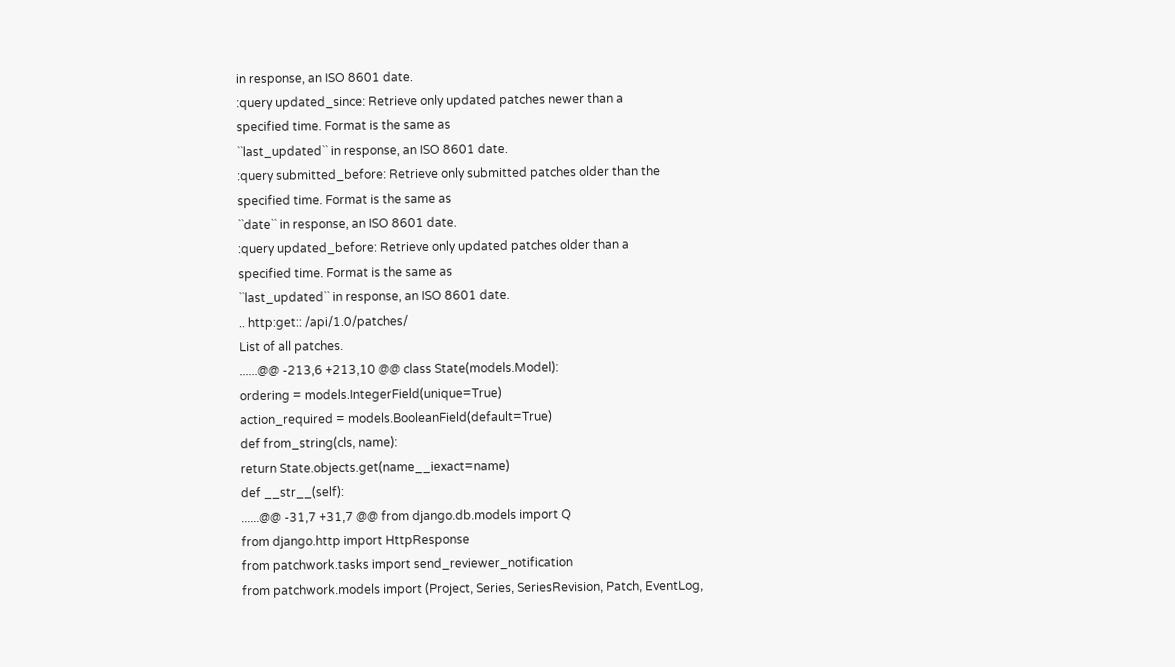in response, an ISO 8601 date.
:query updated_since: Retrieve only updated patches newer than a
specified time. Format is the same as
``last_updated`` in response, an ISO 8601 date.
:query submitted_before: Retrieve only submitted patches older than the
specified time. Format is the same as
``date`` in response, an ISO 8601 date.
:query updated_before: Retrieve only updated patches older than a
specified time. Format is the same as
``last_updated`` in response, an ISO 8601 date.
.. http:get:: /api/1.0/patches/
List of all patches.
......@@ -213,6 +213,10 @@ class State(models.Model):
ordering = models.IntegerField(unique=True)
action_required = models.BooleanField(default=True)
def from_string(cls, name):
return State.objects.get(name__iexact=name)
def __str__(self):
......@@ -31,7 +31,7 @@ from django.db.models import Q
from django.http import HttpResponse
from patchwork.tasks import send_reviewer_notification
from patchwork.models import (Project, Series, SeriesRevision, Patch, EventLog,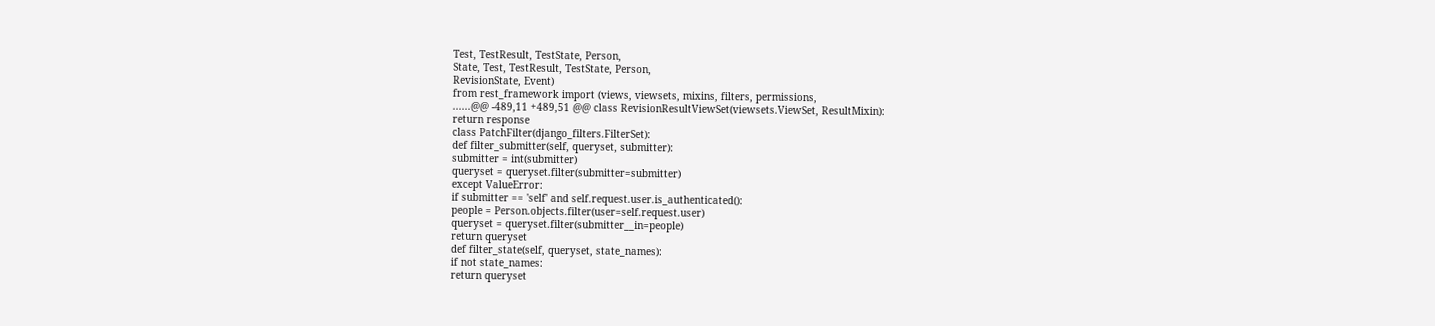Test, TestResult, TestState, Person,
State, Test, TestResult, TestState, Person,
RevisionState, Event)
from rest_framework import (views, viewsets, mixins, filters, permissions,
......@@ -489,11 +489,51 @@ class RevisionResultViewSet(viewsets.ViewSet, ResultMixin):
return response
class PatchFilter(django_filters.FilterSet):
def filter_submitter(self, queryset, submitter):
submitter = int(submitter)
queryset = queryset.filter(submitter=submitter)
except ValueError:
if submitter == 'self' and self.request.user.is_authenticated():
people = Person.objects.filter(user=self.request.user)
queryset = queryset.filter(submitter__in=people)
return queryset
def filter_state(self, queryset, state_names):
if not state_names:
return queryset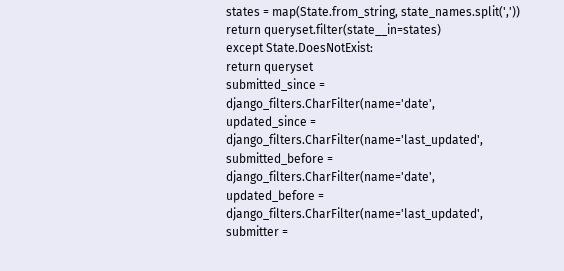states = map(State.from_string, state_names.split(','))
return queryset.filter(state__in=states)
except State.DoesNotExist:
return queryset
submitted_since = django_filters.CharFilter(name='date',
updated_since = django_filters.CharFilter(name='last_updated',
submitted_before = django_filters.CharFilter(name='date',
updated_before = django_filters.CharFilter(name='last_updated',
submitter =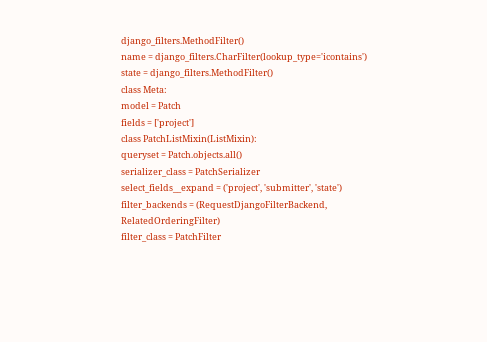django_filters.MethodFilter()
name = django_filters.CharFilter(lookup_type='icontains')
state = django_filters.MethodFilter()
class Meta:
model = Patch
fields = ['project']
class PatchListMixin(ListMixin):
queryset = Patch.objects.all()
serializer_class = PatchSerializer
select_fields__expand = ('project', 'submitter', 'state')
filter_backends = (RequestDjangoFilterBackend, RelatedOrderingFilter)
filter_class = PatchFilter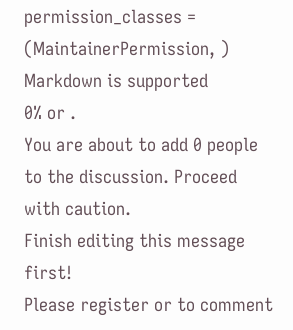permission_classes = (MaintainerPermission, )
Markdown is supported
0% or .
You are about to add 0 people to the discussion. Proceed with caution.
Finish editing this message first!
Please register or to comment